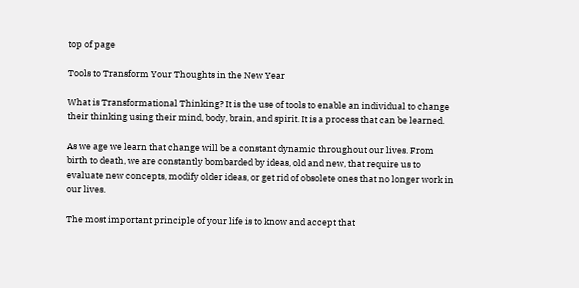top of page

Tools to Transform Your Thoughts in the New Year

What is Transformational Thinking? It is the use of tools to enable an individual to change their thinking using their mind, body, brain, and spirit. It is a process that can be learned.

As we age we learn that change will be a constant dynamic throughout our lives. From birth to death, we are constantly bombarded by ideas, old and new, that require us to evaluate new concepts, modify older ideas, or get rid of obsolete ones that no longer work in our lives.

The most important principle of your life is to know and accept that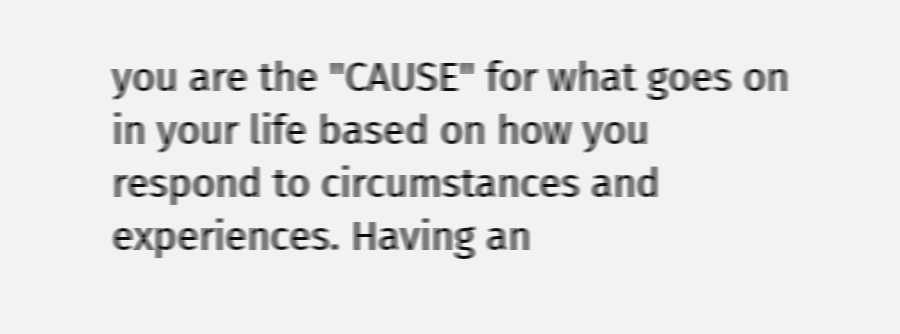you are the "CAUSE" for what goes on in your life based on how you respond to circumstances and experiences. Having an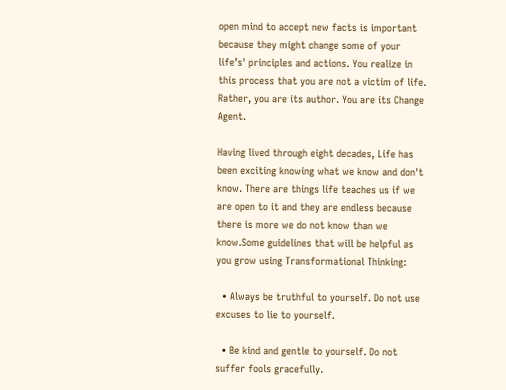open mind to accept new facts is important because they might change some of your life’s' principles and actions. You realize in this process that you are not a victim of life. Rather, you are its author. You are its Change Agent.

Having lived through eight decades, Life has been exciting knowing what we know and don't know. There are things life teaches us if we are open to it and they are endless because there is more we do not know than we know.Some guidelines that will be helpful as you grow using Transformational Thinking:

  • Always be truthful to yourself. Do not use excuses to lie to yourself.

  • Be kind and gentle to yourself. Do not suffer fools gracefully.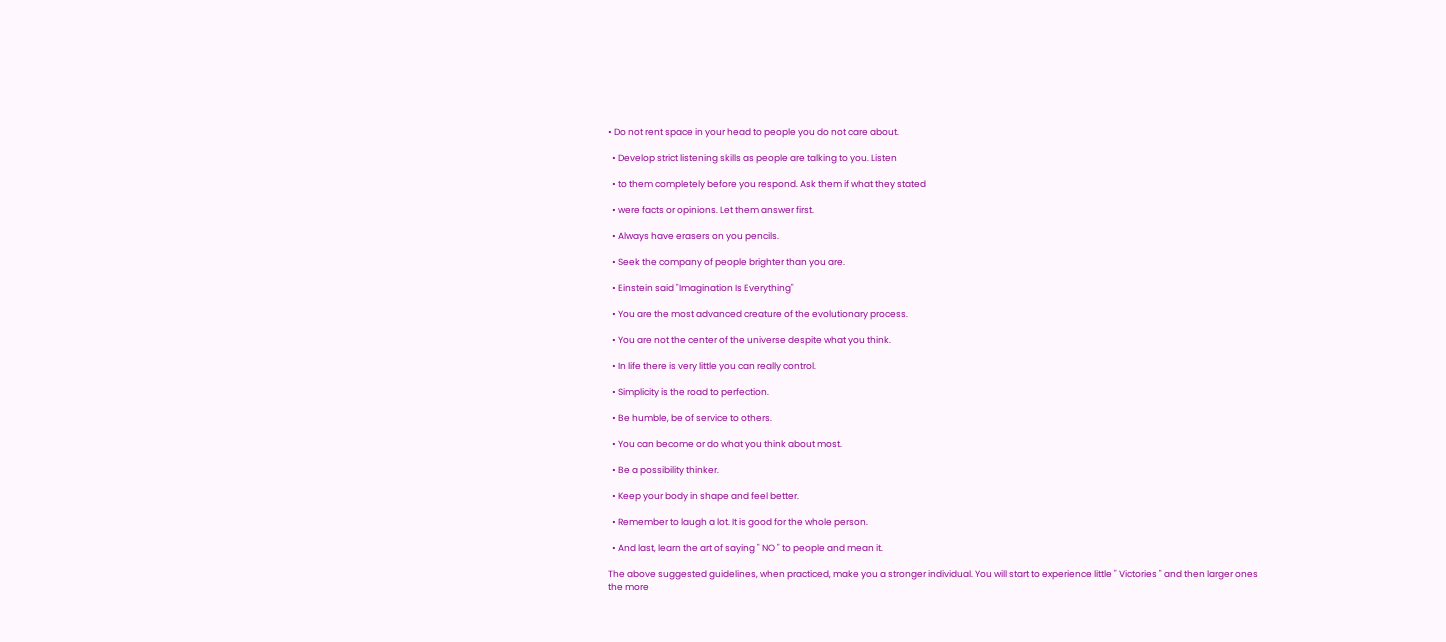• Do not rent space in your head to people you do not care about.

  • Develop strict listening skills as people are talking to you. Listen

  • to them completely before you respond. Ask them if what they stated

  • were facts or opinions. Let them answer first.

  • Always have erasers on you pencils.

  • Seek the company of people brighter than you are.

  • Einstein said "Imagination Is Everything"

  • You are the most advanced creature of the evolutionary process.

  • You are not the center of the universe despite what you think.

  • In life there is very little you can really control.

  • Simplicity is the road to perfection.

  • Be humble, be of service to others.

  • You can become or do what you think about most.

  • Be a possibility thinker.

  • Keep your body in shape and feel better.

  • Remember to laugh a lot. It is good for the whole person.

  • And last, learn the art of saying " NO " to people and mean it.

The above suggested guidelines, when practiced, make you a stronger individual. You will start to experience little " Victories " and then larger ones the more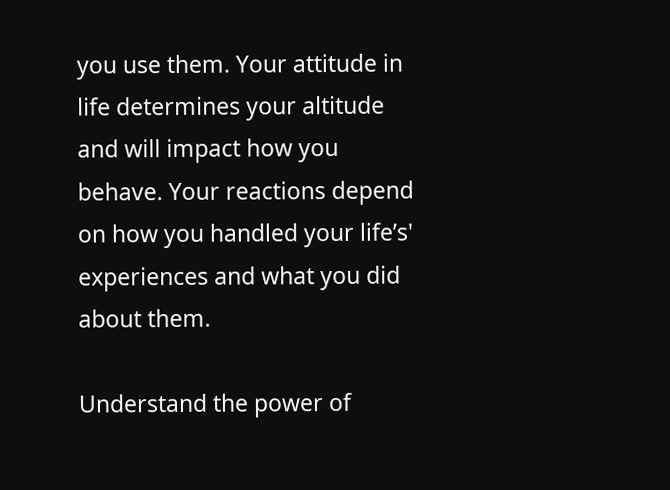you use them. Your attitude in life determines your altitude and will impact how you behave. Your reactions depend on how you handled your life’s' experiences and what you did about them.

Understand the power of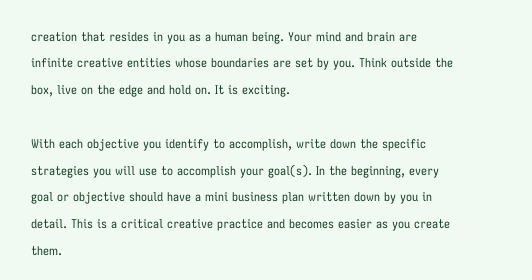creation that resides in you as a human being. Your mind and brain are infinite creative entities whose boundaries are set by you. Think outside the box, live on the edge and hold on. It is exciting.

With each objective you identify to accomplish, write down the specific strategies you will use to accomplish your goal(s). In the beginning, every goal or objective should have a mini business plan written down by you in detail. This is a critical creative practice and becomes easier as you create them.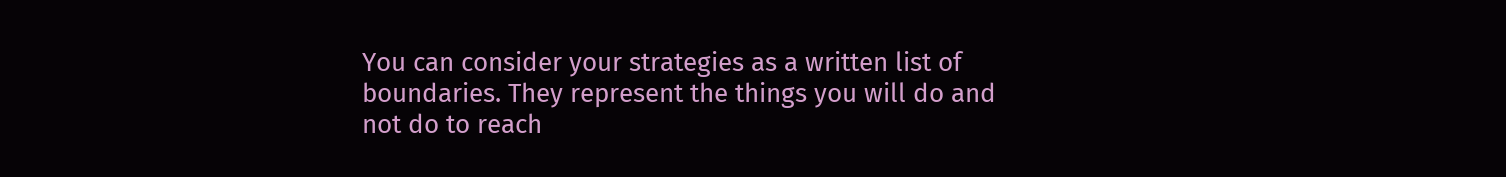You can consider your strategies as a written list of boundaries. They represent the things you will do and not do to reach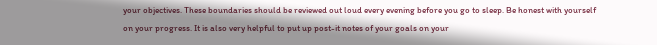your objectives. These boundaries should be reviewed out loud every evening before you go to sleep. Be honest with yourself on your progress. It is also very helpful to put up post-it notes of your goals on your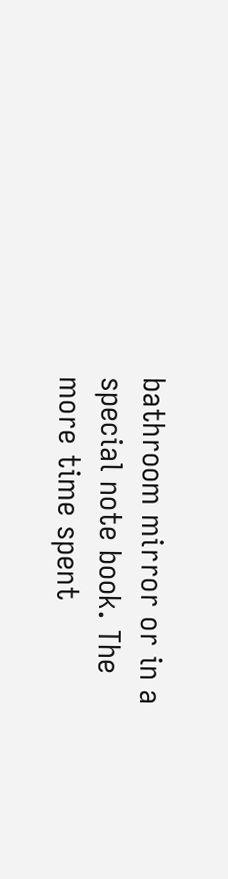bathroom mirror or in a special note book. The more time spent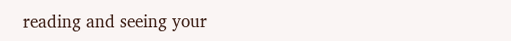reading and seeing your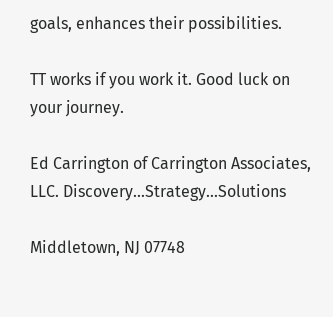goals, enhances their possibilities.

TT works if you work it. Good luck on your journey.

Ed Carrington of Carrington Associates, LLC. Discovery...Strategy...Solutions

Middletown, NJ 07748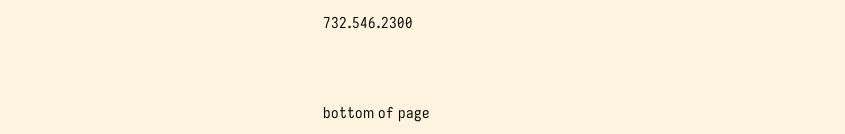732.546.2300



bottom of page